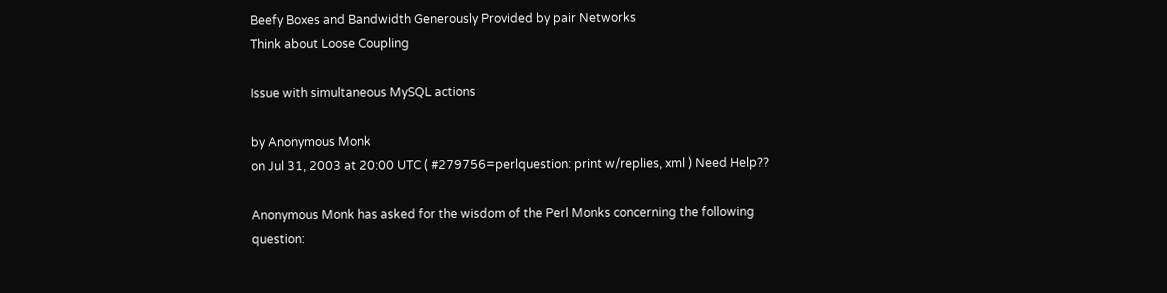Beefy Boxes and Bandwidth Generously Provided by pair Networks
Think about Loose Coupling

Issue with simultaneous MySQL actions

by Anonymous Monk
on Jul 31, 2003 at 20:00 UTC ( #279756=perlquestion: print w/replies, xml ) Need Help??

Anonymous Monk has asked for the wisdom of the Perl Monks concerning the following question: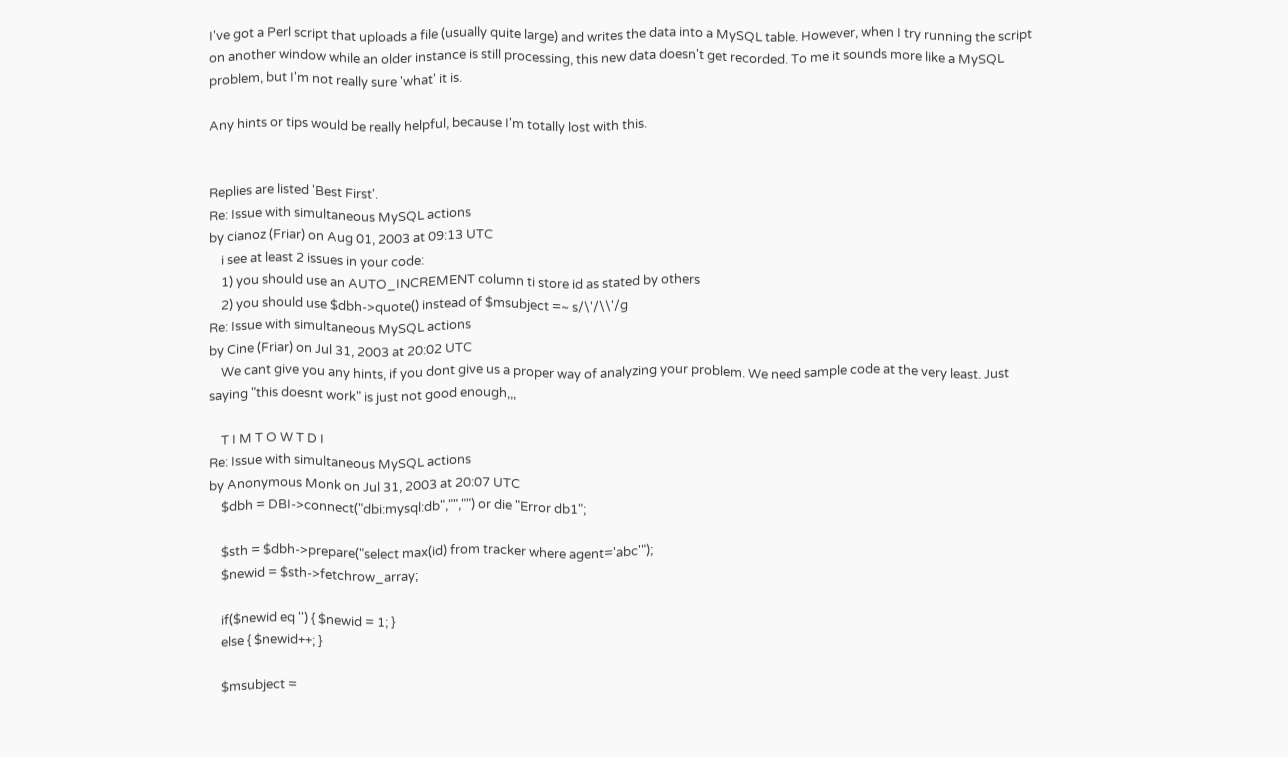I've got a Perl script that uploads a file (usually quite large) and writes the data into a MySQL table. However, when I try running the script on another window while an older instance is still processing, this new data doesn't get recorded. To me it sounds more like a MySQL problem, but I'm not really sure 'what' it is.

Any hints or tips would be really helpful, because I'm totally lost with this.


Replies are listed 'Best First'.
Re: Issue with simultaneous MySQL actions
by cianoz (Friar) on Aug 01, 2003 at 09:13 UTC
    i see at least 2 issues in your code:
    1) you should use an AUTO_INCREMENT column ti store id as stated by others
    2) you should use $dbh->quote() instead of $msubject =~ s/\'/\\'/g
Re: Issue with simultaneous MySQL actions
by Cine (Friar) on Jul 31, 2003 at 20:02 UTC
    We cant give you any hints, if you dont give us a proper way of analyzing your problem. We need sample code at the very least. Just saying "this doesnt work" is just not good enough,,,

    T I M T O W T D I
Re: Issue with simultaneous MySQL actions
by Anonymous Monk on Jul 31, 2003 at 20:07 UTC
    $dbh = DBI->connect("dbi:mysql:db","","") or die "Error db1";

    $sth = $dbh->prepare("select max(id) from tracker where agent='abc'");
    $newid = $sth->fetchrow_array;

    if($newid eq '') { $newid = 1; }
    else { $newid++; }

    $msubject =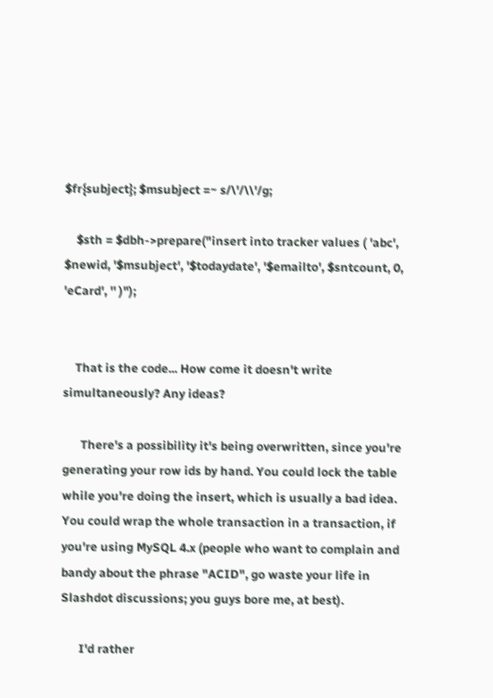$fr{subject}; $msubject =~ s/\'/\\'/g;

    $sth = $dbh->prepare("insert into tracker values ( 'abc', $newid, '$msubject', '$todaydate', '$emailto', $sntcount, 0, 'eCard', '' )");


    That is the code... How come it doesn't write simultaneously? Any ideas?

      There's a possibility it's being overwritten, since you're generating your row ids by hand. You could lock the table while you're doing the insert, which is usually a bad idea. You could wrap the whole transaction in a transaction, if you're using MySQL 4.x (people who want to complain and bandy about the phrase "ACID", go waste your life in Slashdot discussions; you guys bore me, at best).

      I'd rather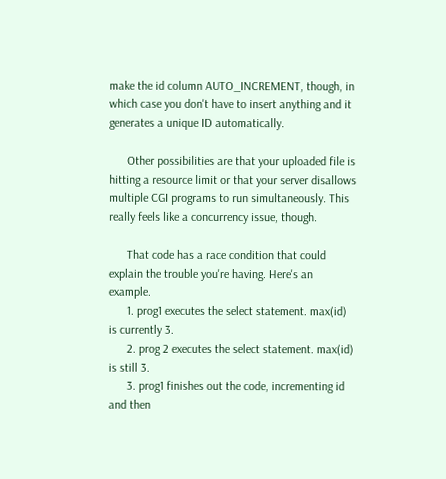make the id column AUTO_INCREMENT, though, in which case you don't have to insert anything and it generates a unique ID automatically.

      Other possibilities are that your uploaded file is hitting a resource limit or that your server disallows multiple CGI programs to run simultaneously. This really feels like a concurrency issue, though.

      That code has a race condition that could explain the trouble you're having. Here's an example.
      1. prog1 executes the select statement. max(id) is currently 3.
      2. prog 2 executes the select statement. max(id) is still 3.
      3. prog1 finishes out the code, incrementing id and then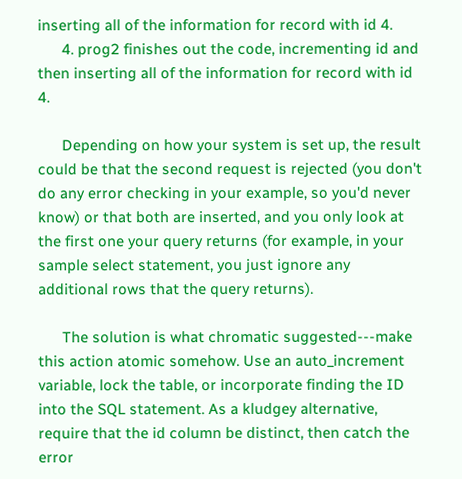inserting all of the information for record with id 4.
      4. prog2 finishes out the code, incrementing id and then inserting all of the information for record with id 4.

      Depending on how your system is set up, the result could be that the second request is rejected (you don't do any error checking in your example, so you'd never know) or that both are inserted, and you only look at the first one your query returns (for example, in your sample select statement, you just ignore any additional rows that the query returns).

      The solution is what chromatic suggested---make this action atomic somehow. Use an auto_increment variable, lock the table, or incorporate finding the ID into the SQL statement. As a kludgey alternative, require that the id column be distinct, then catch the error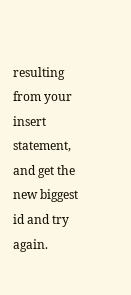resulting from your insert statement, and get the new biggest id and try again.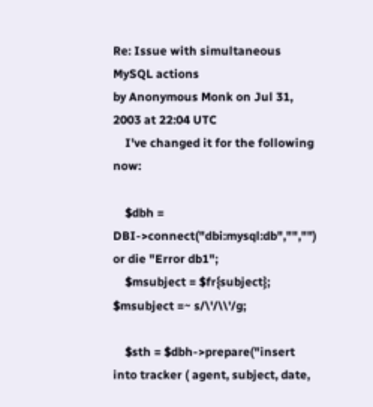Re: Issue with simultaneous MySQL actions
by Anonymous Monk on Jul 31, 2003 at 22:04 UTC
    I've changed it for the following now:

    $dbh = DBI->connect("dbi:mysql:db","","") or die "Error db1";
    $msubject = $fr{subject}; $msubject =~ s/\'/\\'/g;

    $sth = $dbh->prepare("insert into tracker ( agent, subject, date,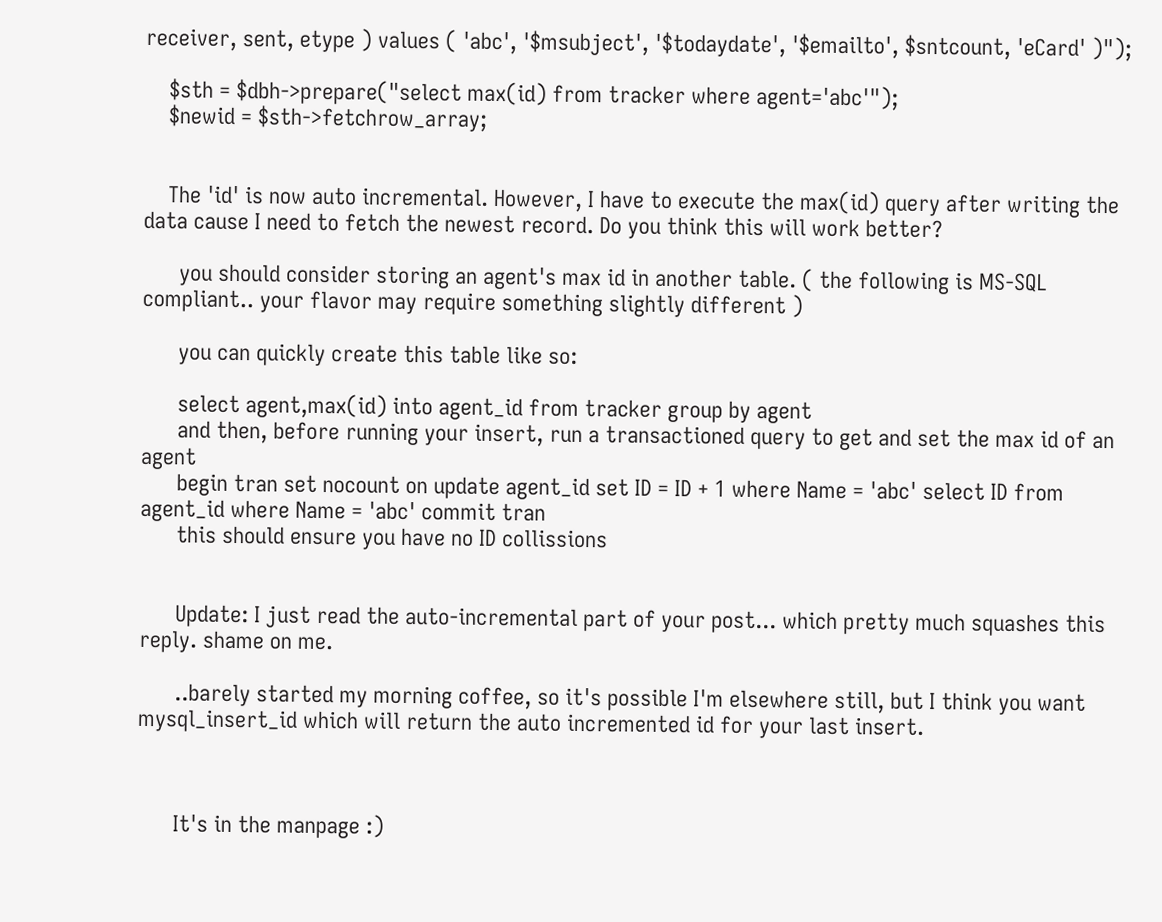receiver, sent, etype ) values ( 'abc', '$msubject', '$todaydate', '$emailto', $sntcount, 'eCard' )");

    $sth = $dbh->prepare("select max(id) from tracker where agent='abc'");
    $newid = $sth->fetchrow_array;


    The 'id' is now auto incremental. However, I have to execute the max(id) query after writing the data cause I need to fetch the newest record. Do you think this will work better?

      you should consider storing an agent's max id in another table. ( the following is MS-SQL compliant.. your flavor may require something slightly different )

      you can quickly create this table like so:

      select agent,max(id) into agent_id from tracker group by agent
      and then, before running your insert, run a transactioned query to get and set the max id of an agent
      begin tran set nocount on update agent_id set ID = ID + 1 where Name = 'abc' select ID from agent_id where Name = 'abc' commit tran
      this should ensure you have no ID collissions


      Update: I just read the auto-incremental part of your post... which pretty much squashes this reply. shame on me.

      ..barely started my morning coffee, so it's possible I'm elsewhere still, but I think you want mysql_insert_id which will return the auto incremented id for your last insert.



      It's in the manpage :)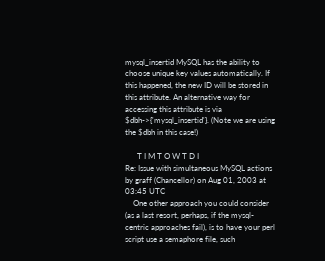mysql_insertid MySQL has the ability to choose unique key values automatically. If this happened, the new ID will be stored in this attribute. An alternative way for accessing this attribute is via $dbh->{'mysql_insertid'}. (Note we are using the $dbh in this case!)

      T I M T O W T D I
Re: Issue with simultaneous MySQL actions
by graff (Chancellor) on Aug 01, 2003 at 03:45 UTC
    One other approach you could consider (as a last resort, perhaps, if the mysql-centric approaches fail), is to have your perl script use a semaphore file, such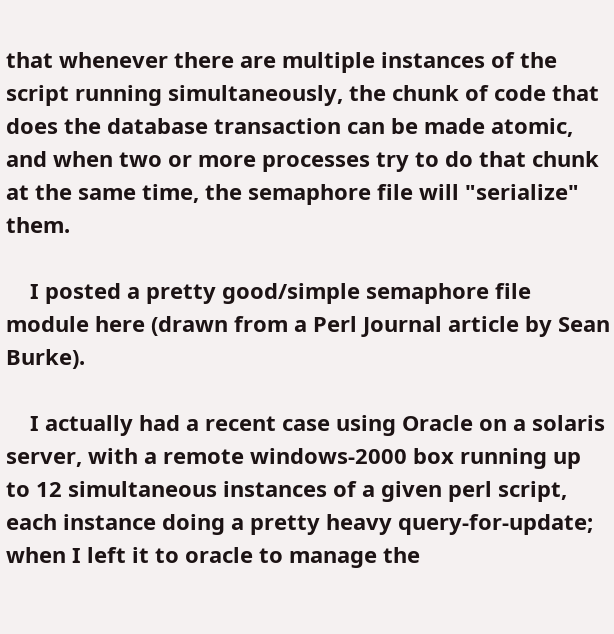that whenever there are multiple instances of the script running simultaneously, the chunk of code that does the database transaction can be made atomic, and when two or more processes try to do that chunk at the same time, the semaphore file will "serialize" them.

    I posted a pretty good/simple semaphore file module here (drawn from a Perl Journal article by Sean Burke).

    I actually had a recent case using Oracle on a solaris server, with a remote windows-2000 box running up to 12 simultaneous instances of a given perl script, each instance doing a pretty heavy query-for-update; when I left it to oracle to manage the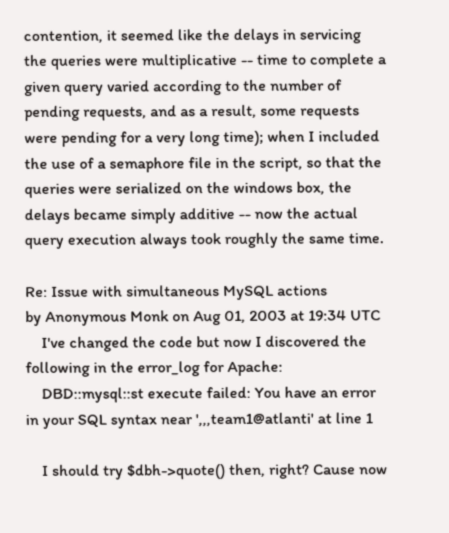contention, it seemed like the delays in servicing the queries were multiplicative -- time to complete a given query varied according to the number of pending requests, and as a result, some requests were pending for a very long time); when I included the use of a semaphore file in the script, so that the queries were serialized on the windows box, the delays became simply additive -- now the actual query execution always took roughly the same time.

Re: Issue with simultaneous MySQL actions
by Anonymous Monk on Aug 01, 2003 at 19:34 UTC
    I've changed the code but now I discovered the following in the error_log for Apache:
    DBD::mysql::st execute failed: You have an error in your SQL syntax near ',,,team1@atlanti' at line 1

    I should try $dbh->quote() then, right? Cause now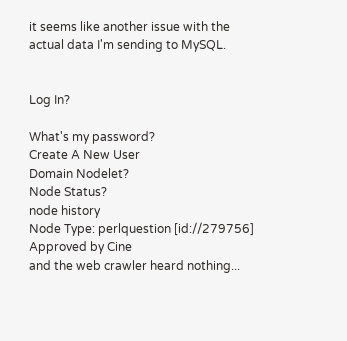it seems like another issue with the actual data I'm sending to MySQL.


Log In?

What's my password?
Create A New User
Domain Nodelet?
Node Status?
node history
Node Type: perlquestion [id://279756]
Approved by Cine
and the web crawler heard nothing...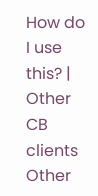How do I use this? | Other CB clients
Other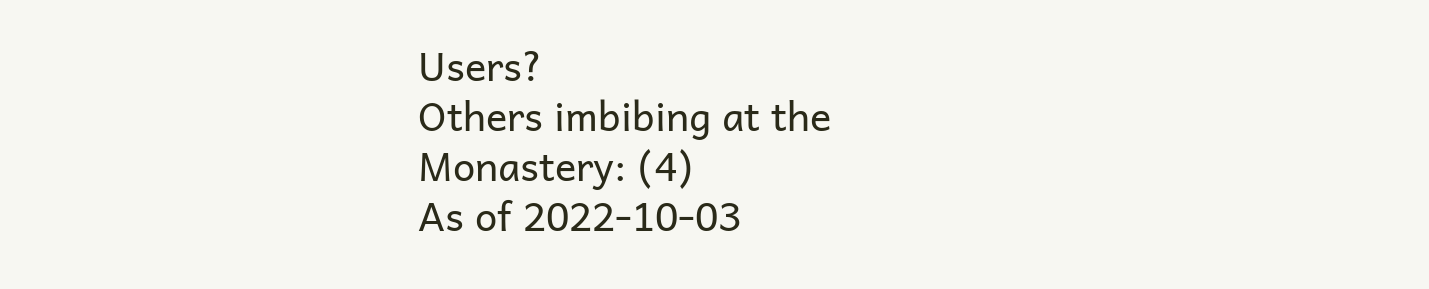Users?
Others imbibing at the Monastery: (4)
As of 2022-10-03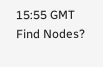15:55 GMT
Find Nodes?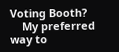Voting Booth?
    My preferred way to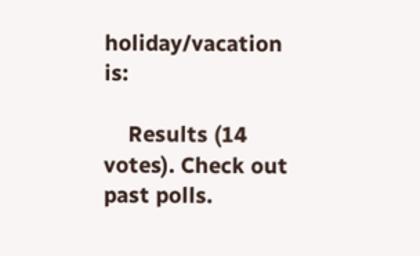holiday/vacation is:

    Results (14 votes). Check out past polls.